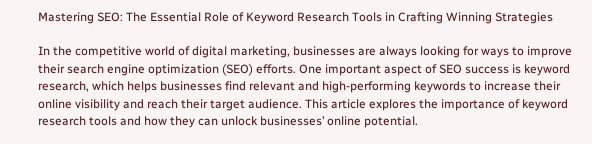Mastering SEO: The Essential Role of Keyword Research Tools in Crafting Winning Strategies

In the competitive world of digital marketing, businesses are always looking for ways to improve their search engine optimization (SEO) efforts. One important aspect of SEO success is keyword research, which helps businesses find relevant and high-performing keywords to increase their online visibility and reach their target audience. This article explores the importance of keyword research tools and how they can unlock businesses’ online potential.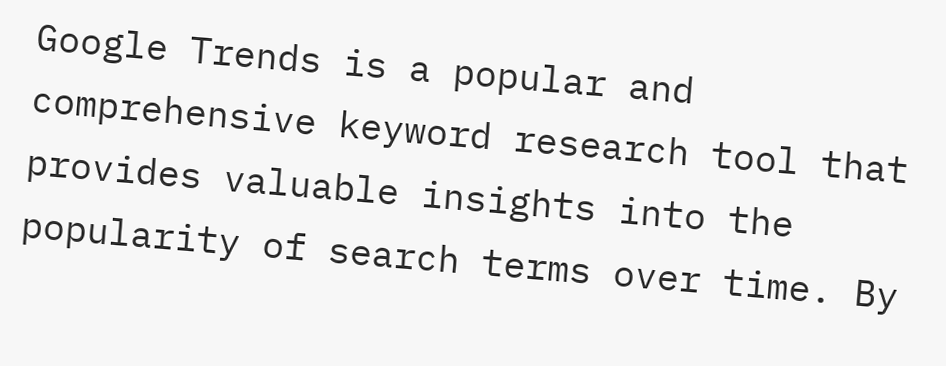Google Trends is a popular and comprehensive keyword research tool that provides valuable insights into the popularity of search terms over time. By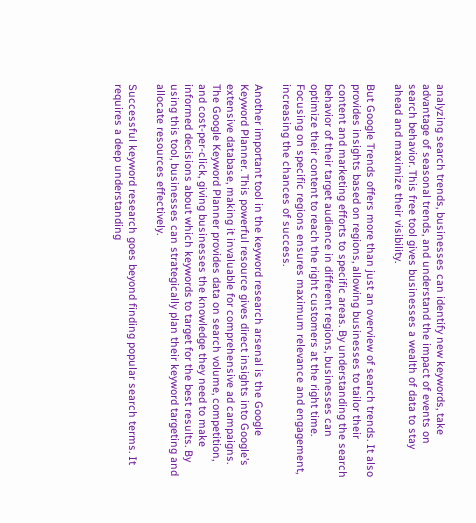analyzing search trends, businesses can identify new keywords, take advantage of seasonal trends, and understand the impact of events on search behavior. This free tool gives businesses a wealth of data to stay ahead and maximize their visibility.

But Google Trends offers more than just an overview of search trends. It also provides insights based on regions, allowing businesses to tailor their content and marketing efforts to specific areas. By understanding the search behavior of their target audience in different regions, businesses can optimize their content to reach the right customers at the right time. Focusing on specific regions ensures maximum relevance and engagement, increasing the chances of success.

Another important tool in the keyword research arsenal is the Google Keyword Planner. This powerful resource gives direct insights into Google’s extensive database, making it invaluable for comprehensive ad campaigns. The Google Keyword Planner provides data on search volume, competition, and cost-per-click, giving businesses the knowledge they need to make informed decisions about which keywords to target for the best results. By using this tool, businesses can strategically plan their keyword targeting and allocate resources effectively.

Successful keyword research goes beyond finding popular search terms. It requires a deep understanding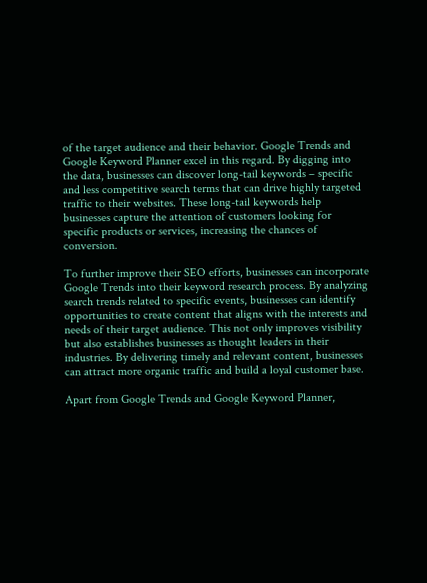of the target audience and their behavior. Google Trends and Google Keyword Planner excel in this regard. By digging into the data, businesses can discover long-tail keywords – specific and less competitive search terms that can drive highly targeted traffic to their websites. These long-tail keywords help businesses capture the attention of customers looking for specific products or services, increasing the chances of conversion.

To further improve their SEO efforts, businesses can incorporate Google Trends into their keyword research process. By analyzing search trends related to specific events, businesses can identify opportunities to create content that aligns with the interests and needs of their target audience. This not only improves visibility but also establishes businesses as thought leaders in their industries. By delivering timely and relevant content, businesses can attract more organic traffic and build a loyal customer base.

Apart from Google Trends and Google Keyword Planner,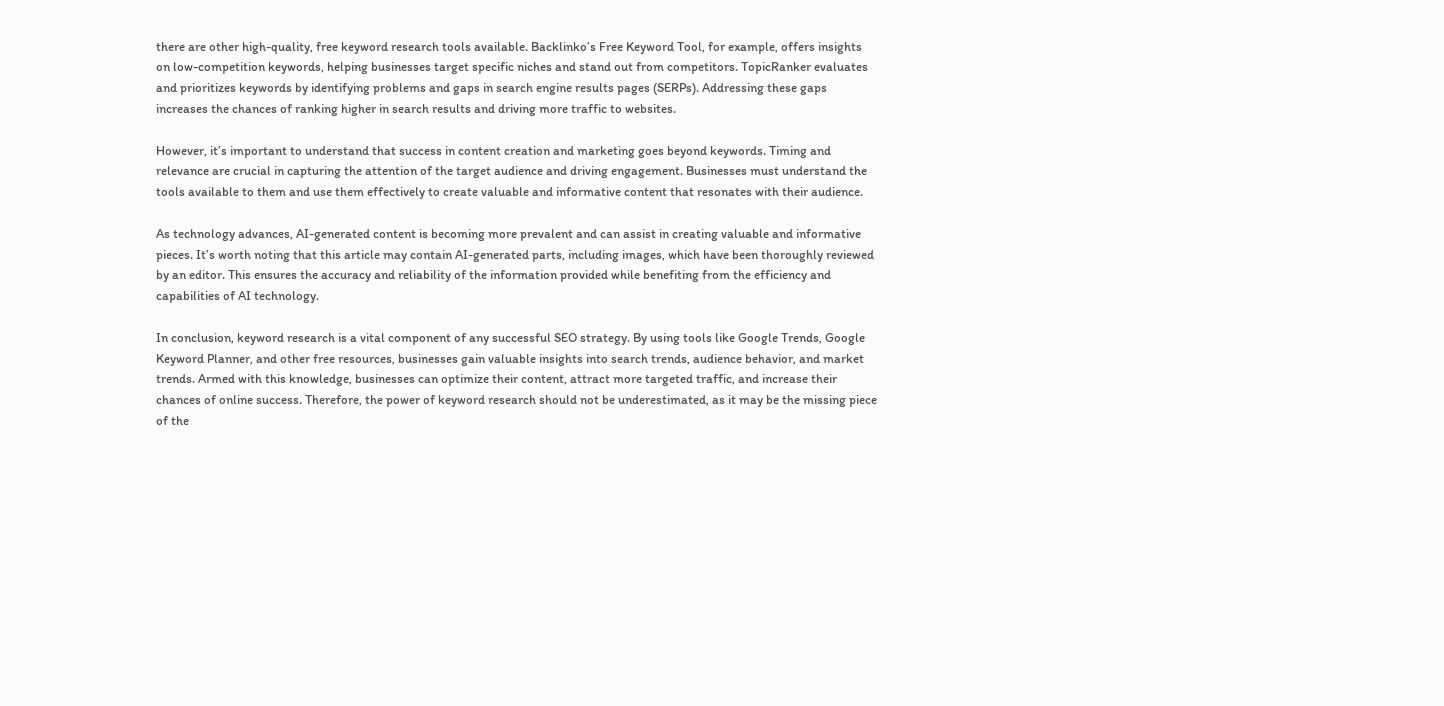there are other high-quality, free keyword research tools available. Backlinko’s Free Keyword Tool, for example, offers insights on low-competition keywords, helping businesses target specific niches and stand out from competitors. TopicRanker evaluates and prioritizes keywords by identifying problems and gaps in search engine results pages (SERPs). Addressing these gaps increases the chances of ranking higher in search results and driving more traffic to websites.

However, it’s important to understand that success in content creation and marketing goes beyond keywords. Timing and relevance are crucial in capturing the attention of the target audience and driving engagement. Businesses must understand the tools available to them and use them effectively to create valuable and informative content that resonates with their audience.

As technology advances, AI-generated content is becoming more prevalent and can assist in creating valuable and informative pieces. It’s worth noting that this article may contain AI-generated parts, including images, which have been thoroughly reviewed by an editor. This ensures the accuracy and reliability of the information provided while benefiting from the efficiency and capabilities of AI technology.

In conclusion, keyword research is a vital component of any successful SEO strategy. By using tools like Google Trends, Google Keyword Planner, and other free resources, businesses gain valuable insights into search trends, audience behavior, and market trends. Armed with this knowledge, businesses can optimize their content, attract more targeted traffic, and increase their chances of online success. Therefore, the power of keyword research should not be underestimated, as it may be the missing piece of the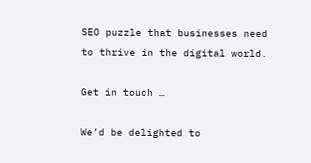SEO puzzle that businesses need to thrive in the digital world.

Get in touch …

We’d be delighted to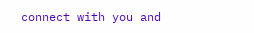connect with you and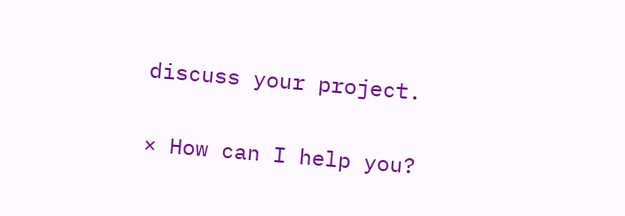discuss your project.

× How can I help you?